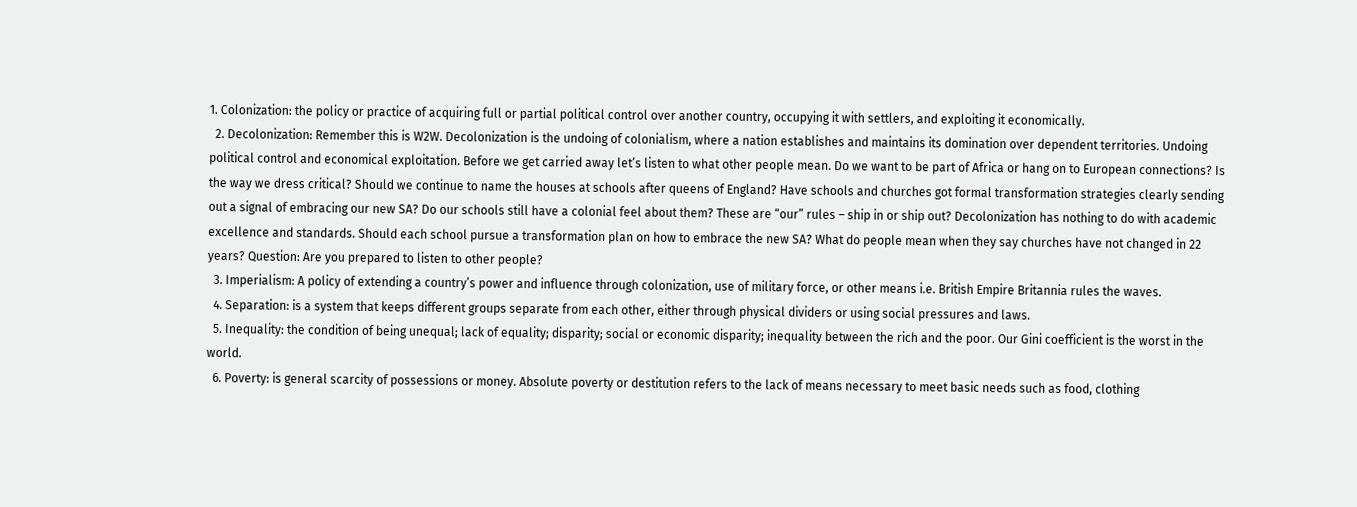1. Colonization: the policy or practice of acquiring full or partial political control over another country, occupying it with settlers, and exploiting it economically.
  2. Decolonization: Remember this is W2W. Decolonization is the undoing of colonialism, where a nation establishes and maintains its domination over dependent territories. Undoing political control and economical exploitation. Before we get carried away let’s listen to what other people mean. Do we want to be part of Africa or hang on to European connections? Is the way we dress critical? Should we continue to name the houses at schools after queens of England? Have schools and churches got formal transformation strategies clearly sending out a signal of embracing our new SA? Do our schools still have a colonial feel about them? These are “our” rules – ship in or ship out? Decolonization has nothing to do with academic excellence and standards. Should each school pursue a transformation plan on how to embrace the new SA? What do people mean when they say churches have not changed in 22 years? Question: Are you prepared to listen to other people?
  3. Imperialism: A policy of extending a country’s power and influence through colonization, use of military force, or other means i.e. British Empire Britannia rules the waves.
  4. Separation: is a system that keeps different groups separate from each other, either through physical dividers or using social pressures and laws.
  5. Inequality: the condition of being unequal; lack of equality; disparity; social or economic disparity; inequality between the rich and the poor. Our Gini coefficient is the worst in the world.
  6. Poverty: is general scarcity of possessions or money. Absolute poverty or destitution refers to the lack of means necessary to meet basic needs such as food, clothing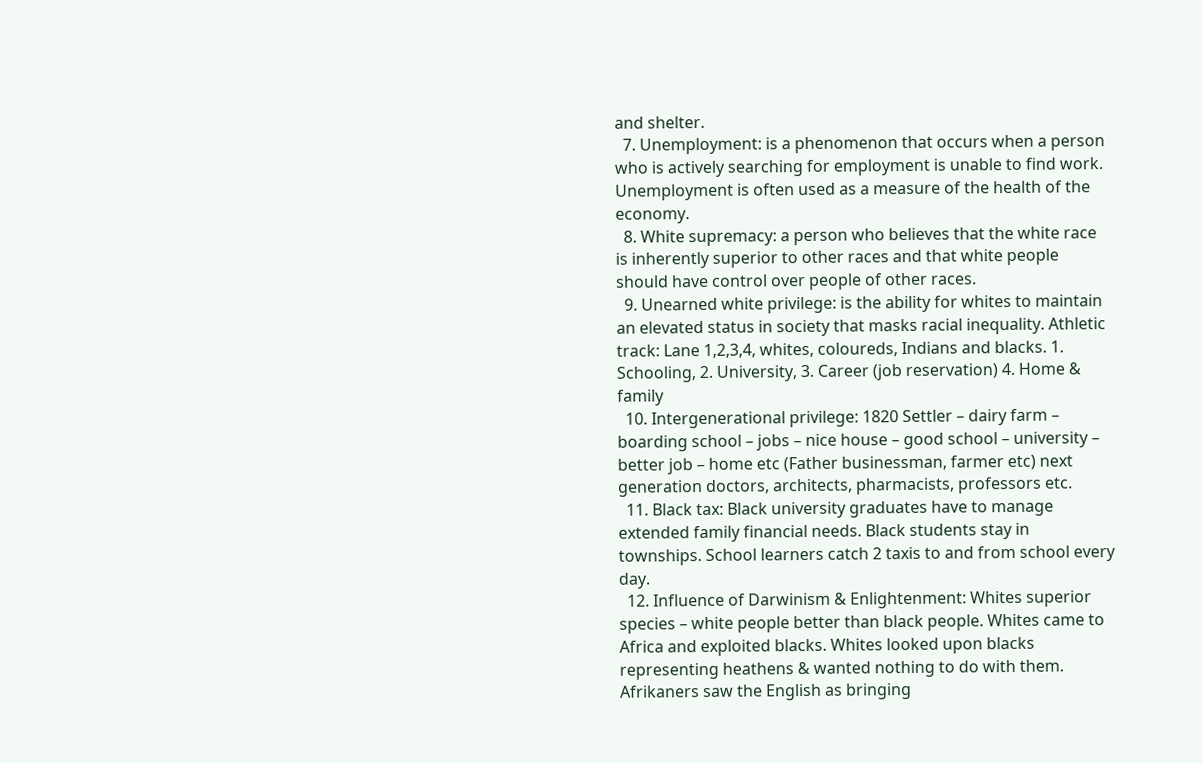and shelter.
  7. Unemployment: is a phenomenon that occurs when a person who is actively searching for employment is unable to find work. Unemployment is often used as a measure of the health of the economy.
  8. White supremacy: a person who believes that the white race is inherently superior to other races and that white people should have control over people of other races.
  9. Unearned white privilege: is the ability for whites to maintain an elevated status in society that masks racial inequality. Athletic track: Lane 1,2,3,4, whites, coloureds, Indians and blacks. 1. Schooling, 2. University, 3. Career (job reservation) 4. Home & family
  10. Intergenerational privilege: 1820 Settler – dairy farm – boarding school – jobs – nice house – good school – university – better job – home etc (Father businessman, farmer etc) next generation doctors, architects, pharmacists, professors etc.
  11. Black tax: Black university graduates have to manage extended family financial needs. Black students stay in townships. School learners catch 2 taxis to and from school every day.
  12. Influence of Darwinism & Enlightenment: Whites superior species – white people better than black people. Whites came to Africa and exploited blacks. Whites looked upon blacks representing heathens & wanted nothing to do with them. Afrikaners saw the English as bringing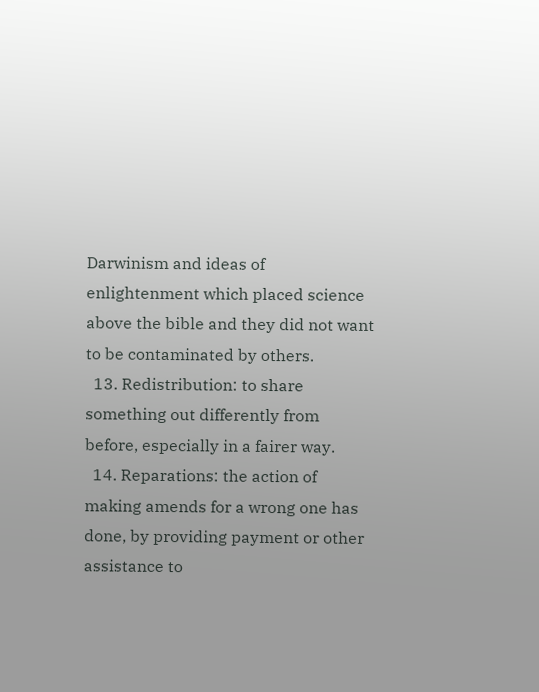Darwinism and ideas of enlightenment which placed science above the bible and they did not want to be contaminated by others.
  13. Redistribution: to share something out differently from before, especially in a fairer way.
  14. Reparations: the action of making amends for a wrong one has done, by providing payment or other assistance to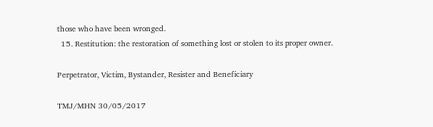those who have been wronged.
  15. Restitution: the restoration of something lost or stolen to its proper owner.

Perpetrator, Victim, Bystander, Resister and Beneficiary

TMJ/MHN 30/05/2017